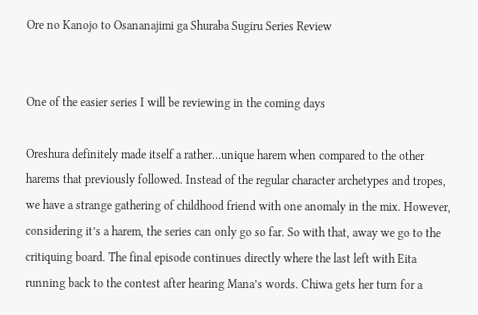Ore no Kanojo to Osananajimi ga Shuraba Sugiru Series Review


One of the easier series I will be reviewing in the coming days

Oreshura definitely made itself a rather…unique harem when compared to the other harems that previously followed. Instead of the regular character archetypes and tropes, we have a strange gathering of childhood friend with one anomaly in the mix. However, considering it’s a harem, the series can only go so far. So with that, away we go to the critiquing board. The final episode continues directly where the last left with Eita running back to the contest after hearing Mana’s words. Chiwa gets her turn for a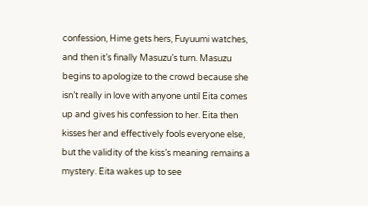confession, Hime gets hers, Fuyuumi watches, and then it’s finally Masuzu’s turn. Masuzu begins to apologize to the crowd because she isn’t really in love with anyone until Eita comes up and gives his confession to her. Eita then kisses her and effectively fools everyone else, but the validity of the kiss’s meaning remains a mystery. Eita wakes up to see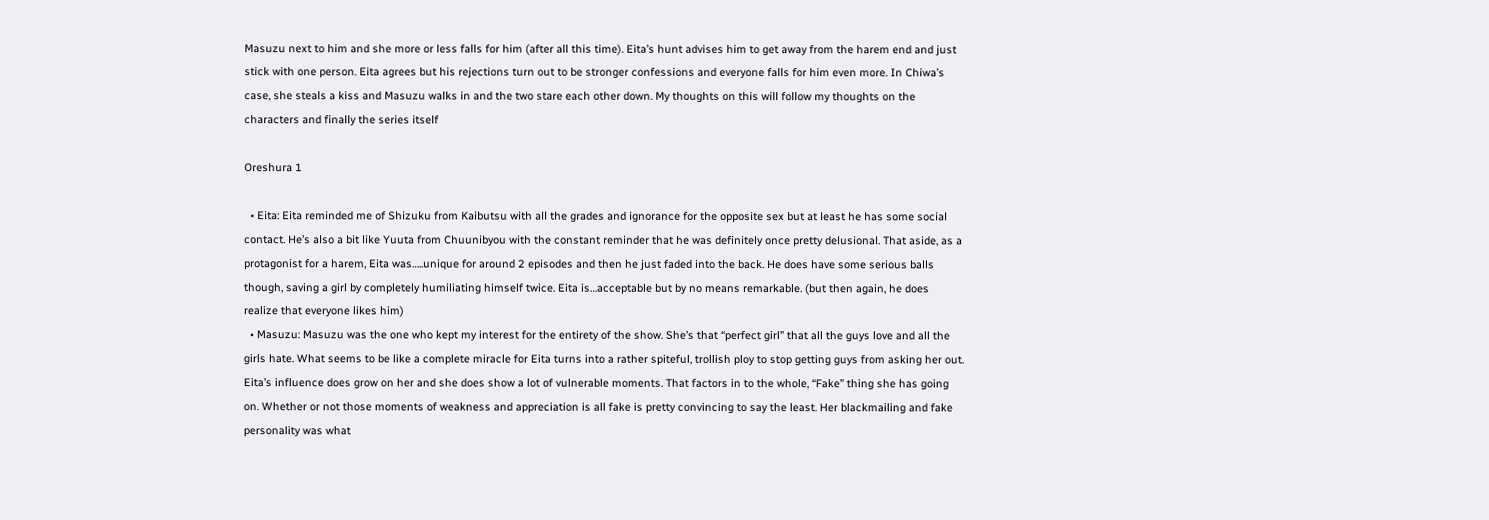Masuzu next to him and she more or less falls for him (after all this time). Eita’s hunt advises him to get away from the harem end and just stick with one person. Eita agrees but his rejections turn out to be stronger confessions and everyone falls for him even more. In Chiwa’s case, she steals a kiss and Masuzu walks in and the two stare each other down. My thoughts on this will follow my thoughts on the characters and finally the series itself

Oreshura 1

  • Eita: Eita reminded me of Shizuku from Kaibutsu with all the grades and ignorance for the opposite sex but at least he has some social contact. He’s also a bit like Yuuta from Chuunibyou with the constant reminder that he was definitely once pretty delusional. That aside, as a protagonist for a harem, Eita was…..unique for around 2 episodes and then he just faded into the back. He does have some serious balls though, saving a girl by completely humiliating himself twice. Eita is…acceptable but by no means remarkable. (but then again, he does realize that everyone likes him)
  • Masuzu: Masuzu was the one who kept my interest for the entirety of the show. She’s that “perfect girl” that all the guys love and all the girls hate. What seems to be like a complete miracle for Eita turns into a rather spiteful, trollish ploy to stop getting guys from asking her out. Eita’s influence does grow on her and she does show a lot of vulnerable moments. That factors in to the whole, “Fake” thing she has going on. Whether or not those moments of weakness and appreciation is all fake is pretty convincing to say the least. Her blackmailing and fake personality was what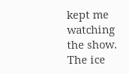kept me watching the show. The ice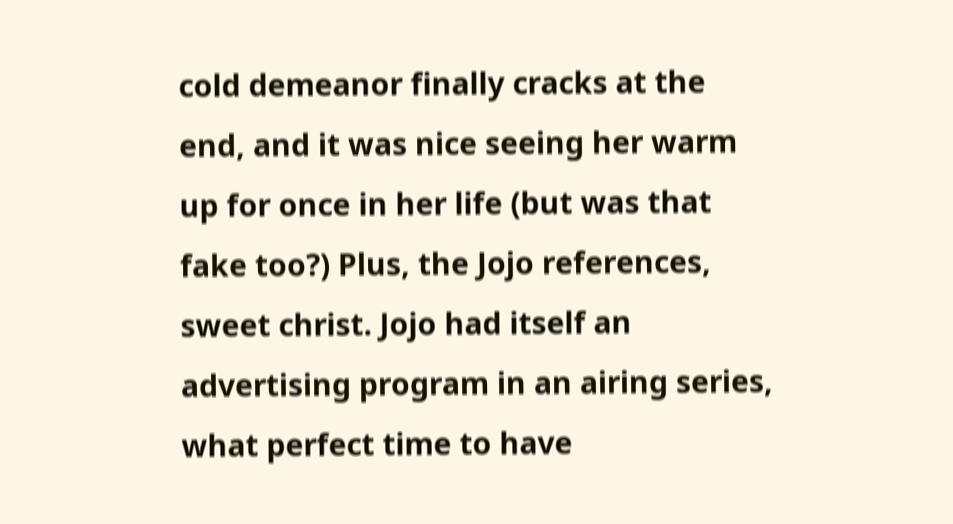cold demeanor finally cracks at the end, and it was nice seeing her warm up for once in her life (but was that fake too?) Plus, the Jojo references, sweet christ. Jojo had itself an advertising program in an airing series, what perfect time to have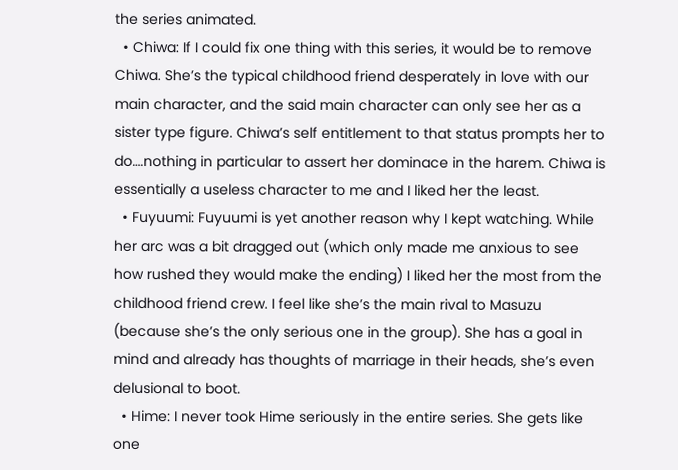the series animated.
  • Chiwa: If I could fix one thing with this series, it would be to remove Chiwa. She’s the typical childhood friend desperately in love with our main character, and the said main character can only see her as a sister type figure. Chiwa’s self entitlement to that status prompts her to do….nothing in particular to assert her dominace in the harem. Chiwa is essentially a useless character to me and I liked her the least.
  • Fuyuumi: Fuyuumi is yet another reason why I kept watching. While her arc was a bit dragged out (which only made me anxious to see how rushed they would make the ending) I liked her the most from the childhood friend crew. I feel like she’s the main rival to Masuzu (because she’s the only serious one in the group). She has a goal in mind and already has thoughts of marriage in their heads, she’s even delusional to boot.
  • Hime: I never took Hime seriously in the entire series. She gets like one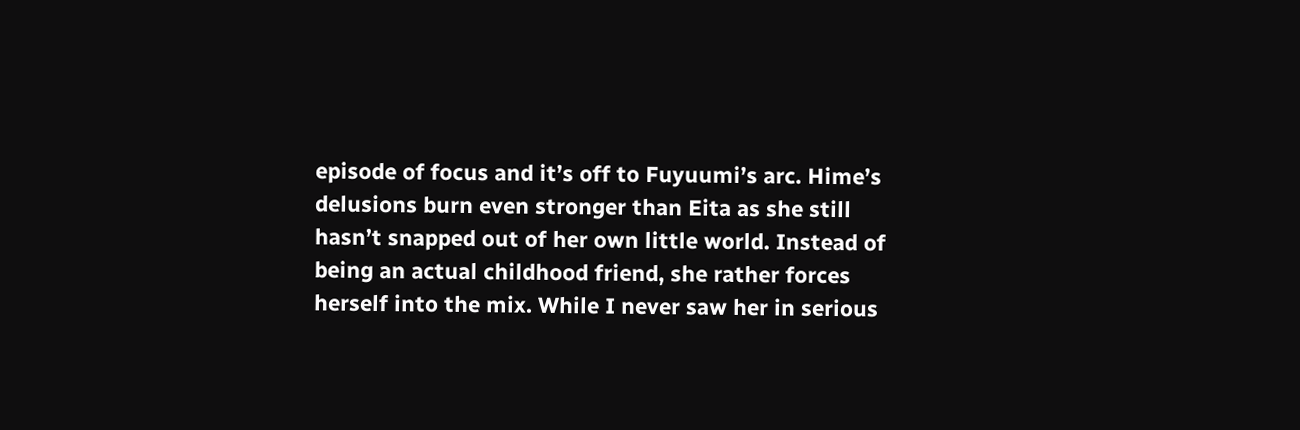episode of focus and it’s off to Fuyuumi’s arc. Hime’s delusions burn even stronger than Eita as she still hasn’t snapped out of her own little world. Instead of being an actual childhood friend, she rather forces herself into the mix. While I never saw her in serious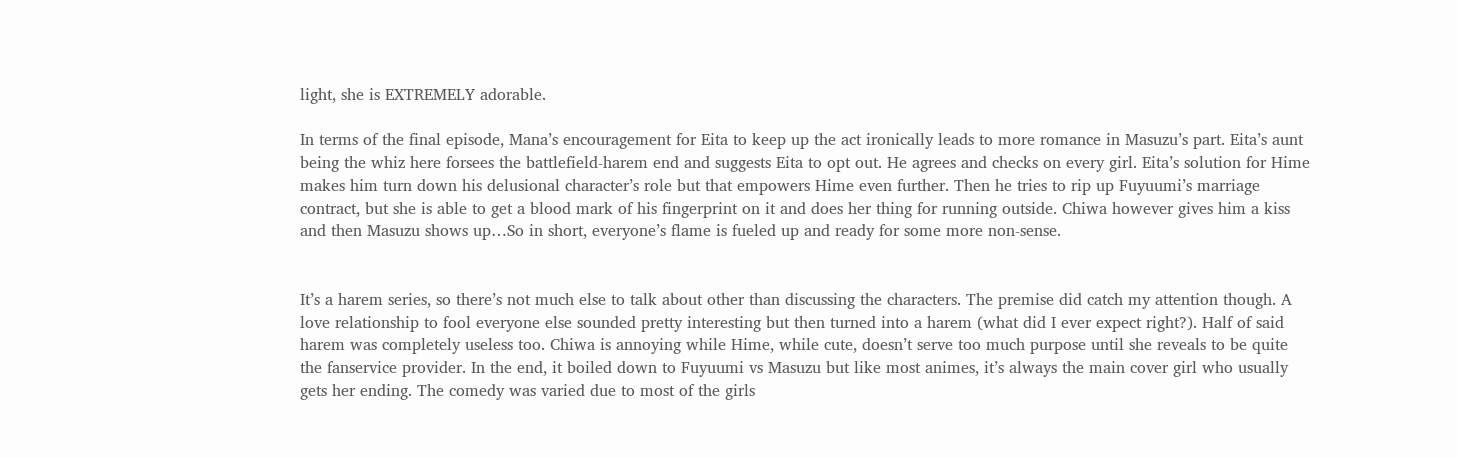light, she is EXTREMELY adorable.

In terms of the final episode, Mana’s encouragement for Eita to keep up the act ironically leads to more romance in Masuzu’s part. Eita’s aunt being the whiz here forsees the battlefield-harem end and suggests Eita to opt out. He agrees and checks on every girl. Eita’s solution for Hime makes him turn down his delusional character’s role but that empowers Hime even further. Then he tries to rip up Fuyuumi’s marriage contract, but she is able to get a blood mark of his fingerprint on it and does her thing for running outside. Chiwa however gives him a kiss and then Masuzu shows up…So in short, everyone’s flame is fueled up and ready for some more non-sense.


It’s a harem series, so there’s not much else to talk about other than discussing the characters. The premise did catch my attention though. A love relationship to fool everyone else sounded pretty interesting but then turned into a harem (what did I ever expect right?). Half of said harem was completely useless too. Chiwa is annoying while Hime, while cute, doesn’t serve too much purpose until she reveals to be quite the fanservice provider. In the end, it boiled down to Fuyuumi vs Masuzu but like most animes, it’s always the main cover girl who usually gets her ending. The comedy was varied due to most of the girls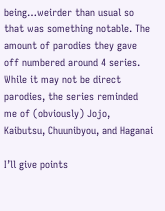being…weirder than usual so that was something notable. The amount of parodies they gave off numbered around 4 series. While it may not be direct parodies, the series reminded me of (obviously) Jojo, Kaibutsu, Chuunibyou, and Haganai

I’ll give points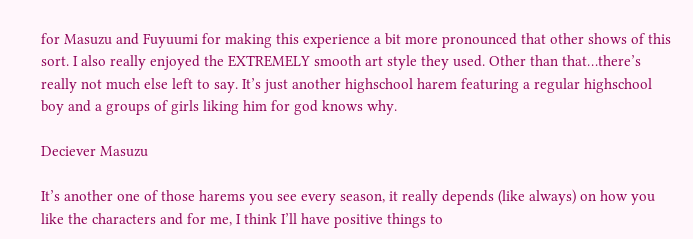for Masuzu and Fuyuumi for making this experience a bit more pronounced that other shows of this sort. I also really enjoyed the EXTREMELY smooth art style they used. Other than that…there’s really not much else left to say. It’s just another highschool harem featuring a regular highschool boy and a groups of girls liking him for god knows why.

Deciever Masuzu

It’s another one of those harems you see every season, it really depends (like always) on how you like the characters and for me, I think I’ll have positive things to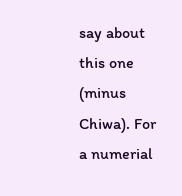say about this one (minus Chiwa). For a numerial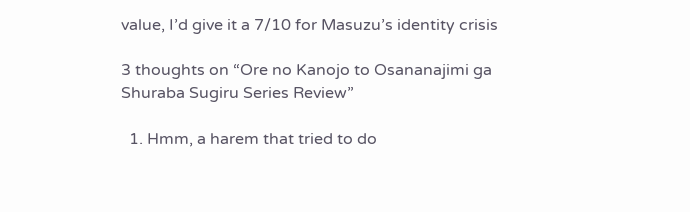value, I’d give it a 7/10 for Masuzu’s identity crisis

3 thoughts on “Ore no Kanojo to Osananajimi ga Shuraba Sugiru Series Review”

  1. Hmm, a harem that tried to do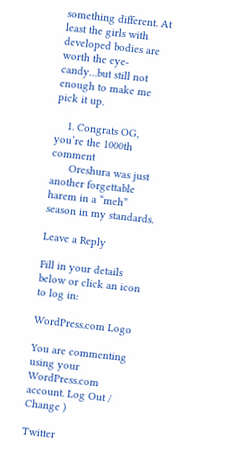something different. At least the girls with developed bodies are worth the eye-candy…but still not enough to make me pick it up.

    1. Congrats OG, you’re the 1000th comment
      Oreshura was just another forgettable harem in a “meh” season in my standards.

Leave a Reply

Fill in your details below or click an icon to log in:

WordPress.com Logo

You are commenting using your WordPress.com account. Log Out /  Change )

Twitter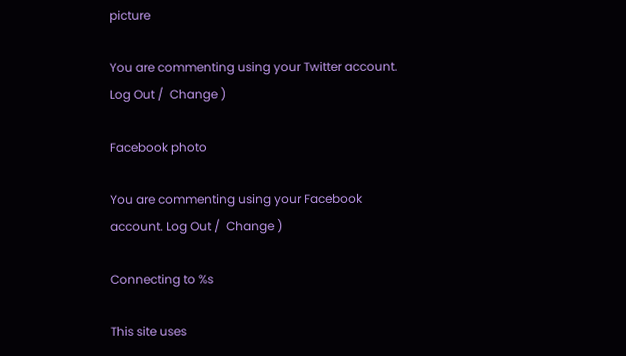picture

You are commenting using your Twitter account. Log Out /  Change )

Facebook photo

You are commenting using your Facebook account. Log Out /  Change )

Connecting to %s

This site uses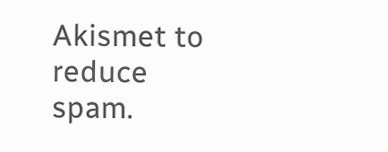Akismet to reduce spam.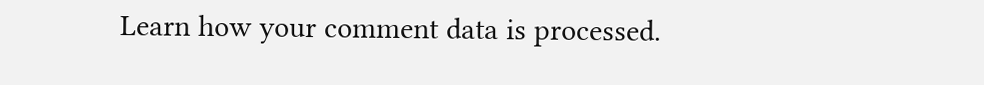Learn how your comment data is processed.